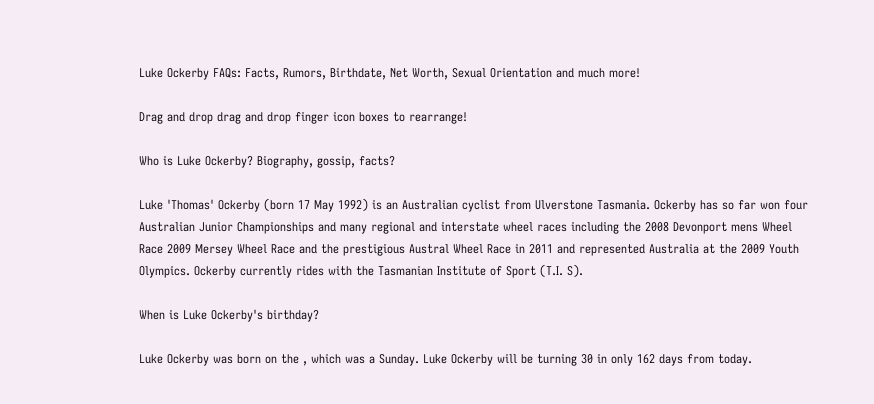Luke Ockerby FAQs: Facts, Rumors, Birthdate, Net Worth, Sexual Orientation and much more!

Drag and drop drag and drop finger icon boxes to rearrange!

Who is Luke Ockerby? Biography, gossip, facts?

Luke 'Thomas' Ockerby (born 17 May 1992) is an Australian cyclist from Ulverstone Tasmania. Ockerby has so far won four Australian Junior Championships and many regional and interstate wheel races including the 2008 Devonport mens Wheel Race 2009 Mersey Wheel Race and the prestigious Austral Wheel Race in 2011 and represented Australia at the 2009 Youth Olympics. Ockerby currently rides with the Tasmanian Institute of Sport (T.I. S).

When is Luke Ockerby's birthday?

Luke Ockerby was born on the , which was a Sunday. Luke Ockerby will be turning 30 in only 162 days from today.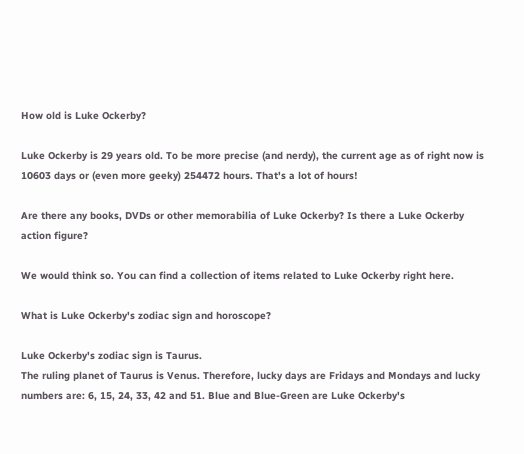How old is Luke Ockerby?

Luke Ockerby is 29 years old. To be more precise (and nerdy), the current age as of right now is 10603 days or (even more geeky) 254472 hours. That's a lot of hours!

Are there any books, DVDs or other memorabilia of Luke Ockerby? Is there a Luke Ockerby action figure?

We would think so. You can find a collection of items related to Luke Ockerby right here.

What is Luke Ockerby's zodiac sign and horoscope?

Luke Ockerby's zodiac sign is Taurus.
The ruling planet of Taurus is Venus. Therefore, lucky days are Fridays and Mondays and lucky numbers are: 6, 15, 24, 33, 42 and 51. Blue and Blue-Green are Luke Ockerby's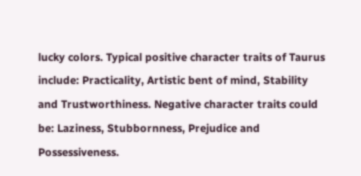lucky colors. Typical positive character traits of Taurus include: Practicality, Artistic bent of mind, Stability and Trustworthiness. Negative character traits could be: Laziness, Stubbornness, Prejudice and Possessiveness.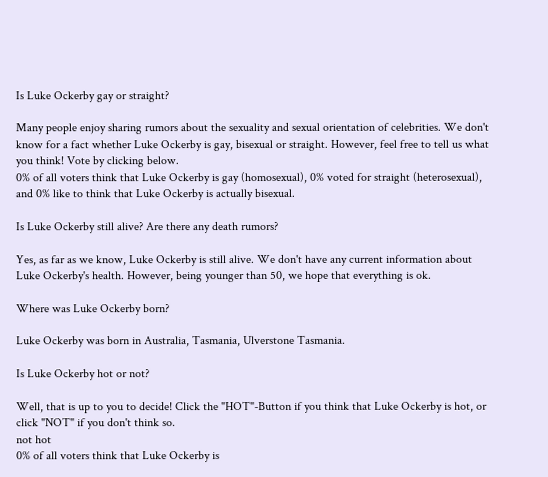Is Luke Ockerby gay or straight?

Many people enjoy sharing rumors about the sexuality and sexual orientation of celebrities. We don't know for a fact whether Luke Ockerby is gay, bisexual or straight. However, feel free to tell us what you think! Vote by clicking below.
0% of all voters think that Luke Ockerby is gay (homosexual), 0% voted for straight (heterosexual), and 0% like to think that Luke Ockerby is actually bisexual.

Is Luke Ockerby still alive? Are there any death rumors?

Yes, as far as we know, Luke Ockerby is still alive. We don't have any current information about Luke Ockerby's health. However, being younger than 50, we hope that everything is ok.

Where was Luke Ockerby born?

Luke Ockerby was born in Australia, Tasmania, Ulverstone Tasmania.

Is Luke Ockerby hot or not?

Well, that is up to you to decide! Click the "HOT"-Button if you think that Luke Ockerby is hot, or click "NOT" if you don't think so.
not hot
0% of all voters think that Luke Ockerby is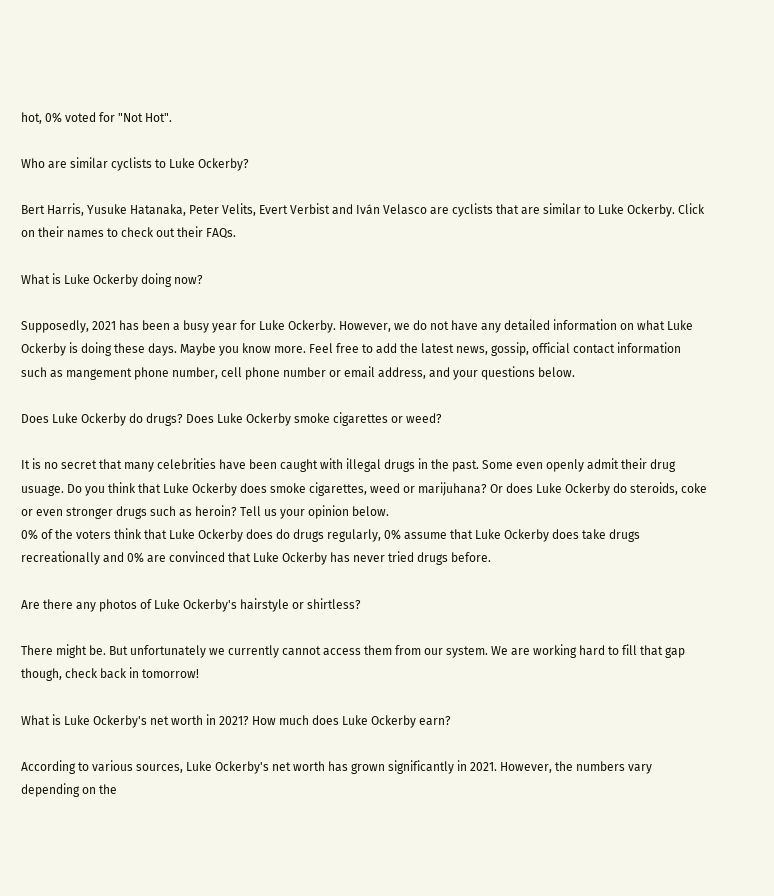hot, 0% voted for "Not Hot".

Who are similar cyclists to Luke Ockerby?

Bert Harris, Yusuke Hatanaka, Peter Velits, Evert Verbist and Iván Velasco are cyclists that are similar to Luke Ockerby. Click on their names to check out their FAQs.

What is Luke Ockerby doing now?

Supposedly, 2021 has been a busy year for Luke Ockerby. However, we do not have any detailed information on what Luke Ockerby is doing these days. Maybe you know more. Feel free to add the latest news, gossip, official contact information such as mangement phone number, cell phone number or email address, and your questions below.

Does Luke Ockerby do drugs? Does Luke Ockerby smoke cigarettes or weed?

It is no secret that many celebrities have been caught with illegal drugs in the past. Some even openly admit their drug usuage. Do you think that Luke Ockerby does smoke cigarettes, weed or marijuhana? Or does Luke Ockerby do steroids, coke or even stronger drugs such as heroin? Tell us your opinion below.
0% of the voters think that Luke Ockerby does do drugs regularly, 0% assume that Luke Ockerby does take drugs recreationally and 0% are convinced that Luke Ockerby has never tried drugs before.

Are there any photos of Luke Ockerby's hairstyle or shirtless?

There might be. But unfortunately we currently cannot access them from our system. We are working hard to fill that gap though, check back in tomorrow!

What is Luke Ockerby's net worth in 2021? How much does Luke Ockerby earn?

According to various sources, Luke Ockerby's net worth has grown significantly in 2021. However, the numbers vary depending on the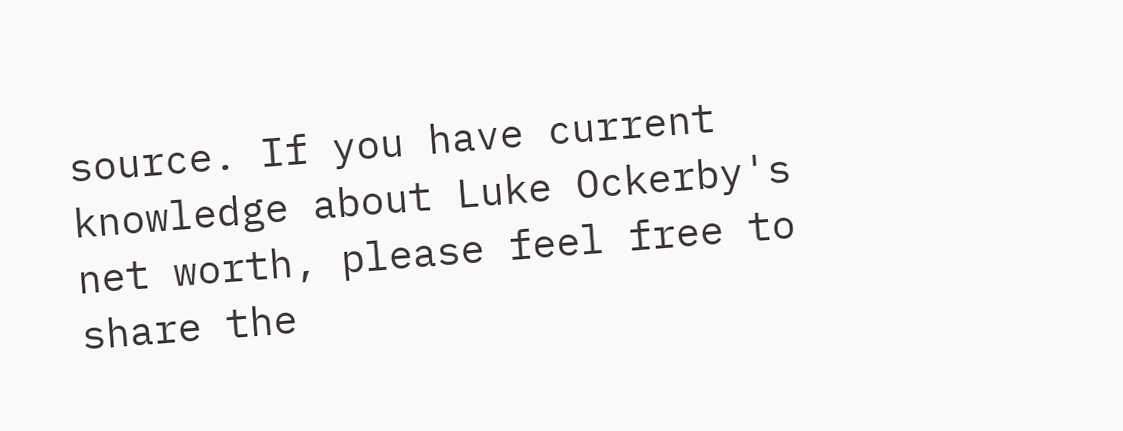source. If you have current knowledge about Luke Ockerby's net worth, please feel free to share the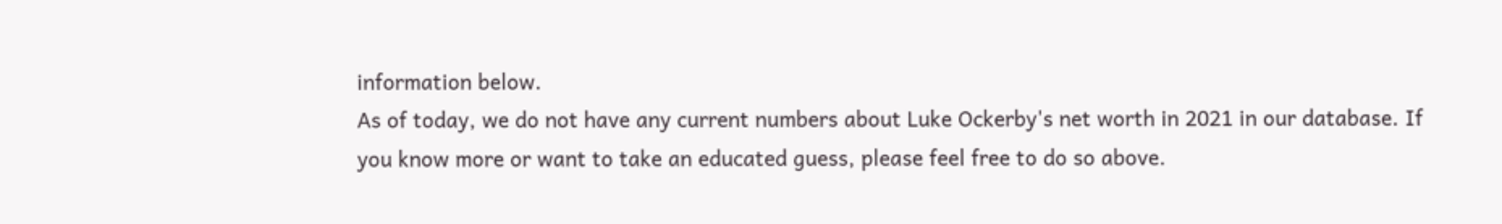information below.
As of today, we do not have any current numbers about Luke Ockerby's net worth in 2021 in our database. If you know more or want to take an educated guess, please feel free to do so above.